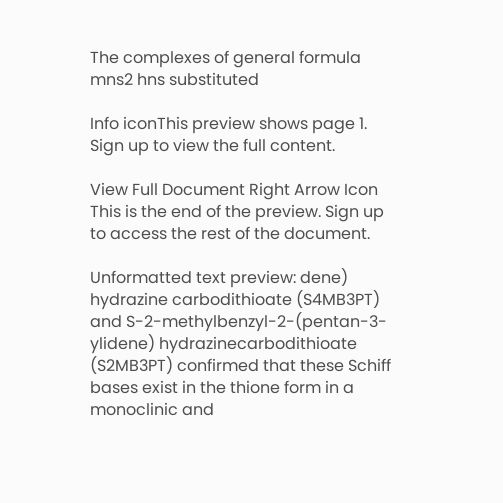The complexes of general formula mns2 hns substituted

Info iconThis preview shows page 1. Sign up to view the full content.

View Full Document Right Arrow Icon
This is the end of the preview. Sign up to access the rest of the document.

Unformatted text preview: dene) hydrazine carbodithioate (S4MB3PT) and S-2-methylbenzyl-2-(pentan-3-ylidene) hydrazinecarbodithioate (S2MB3PT) confirmed that these Schiff bases exist in the thione form in a monoclinic and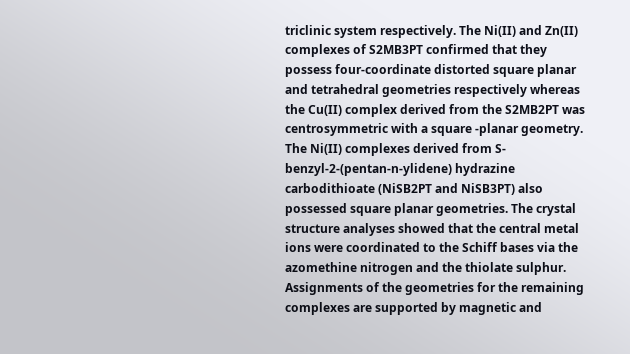triclinic system respectively. The Ni(II) and Zn(II) complexes of S2MB3PT confirmed that they possess four-coordinate distorted square planar and tetrahedral geometries respectively whereas the Cu(II) complex derived from the S2MB2PT was centrosymmetric with a square -planar geometry. The Ni(II) complexes derived from S-benzyl-2-(pentan-n-ylidene) hydrazine carbodithioate (NiSB2PT and NiSB3PT) also possessed square planar geometries. The crystal structure analyses showed that the central metal ions were coordinated to the Schiff bases via the azomethine nitrogen and the thiolate sulphur. Assignments of the geometries for the remaining complexes are supported by magnetic and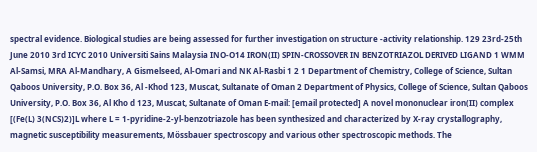spectral evidence. Biological studies are being assessed for further investigation on structure -activity relationship. 129 23rd-25th June 2010 3rd ICYC 2010 Universiti Sains Malaysia INO-O14 IRON(II) SPIN-CROSSOVER IN BENZOTRIAZOL DERIVED LIGAND 1 WMM Al-Samsi, MRA Al-Mandhary, A Gismelseed, Al-Omari and NK Al-Rasbi 1 2 1 Department of Chemistry, College of Science, Sultan Qaboos University, P.O. Box 36, Al -Khod 123, Muscat, Sultanate of Oman 2 Department of Physics, College of Science, Sultan Qaboos University, P.O. Box 36, Al Kho d 123, Muscat, Sultanate of Oman E-mail: [email protected] A novel mononuclear iron(II) complex [(Fe(L) 3(NCS)2)]L where L = 1-pyridine-2-yl-benzotriazole has been synthesized and characterized by X-ray crystallography, magnetic susceptibility measurements, Mössbauer spectroscopy and various other spectroscopic methods. The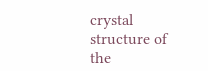crystal structure of the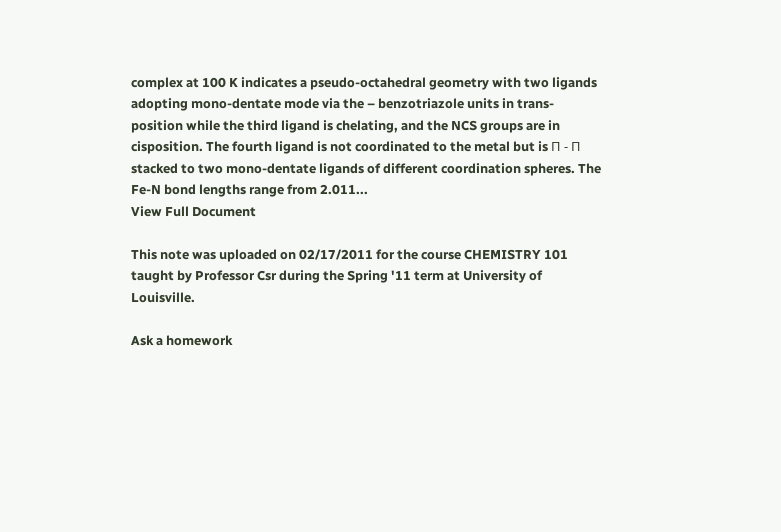complex at 100 K indicates a pseudo-octahedral geometry with two ligands adopting mono-dentate mode via the – benzotriazole units in trans-position while the third ligand is chelating, and the NCS groups are in cisposition. The fourth ligand is not coordinated to the metal but is Π - Π stacked to two mono-dentate ligands of different coordination spheres. The Fe-N bond lengths range from 2.011...
View Full Document

This note was uploaded on 02/17/2011 for the course CHEMISTRY 101 taught by Professor Csr during the Spring '11 term at University of Louisville.

Ask a homework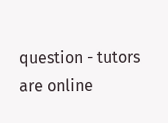question - tutors are online